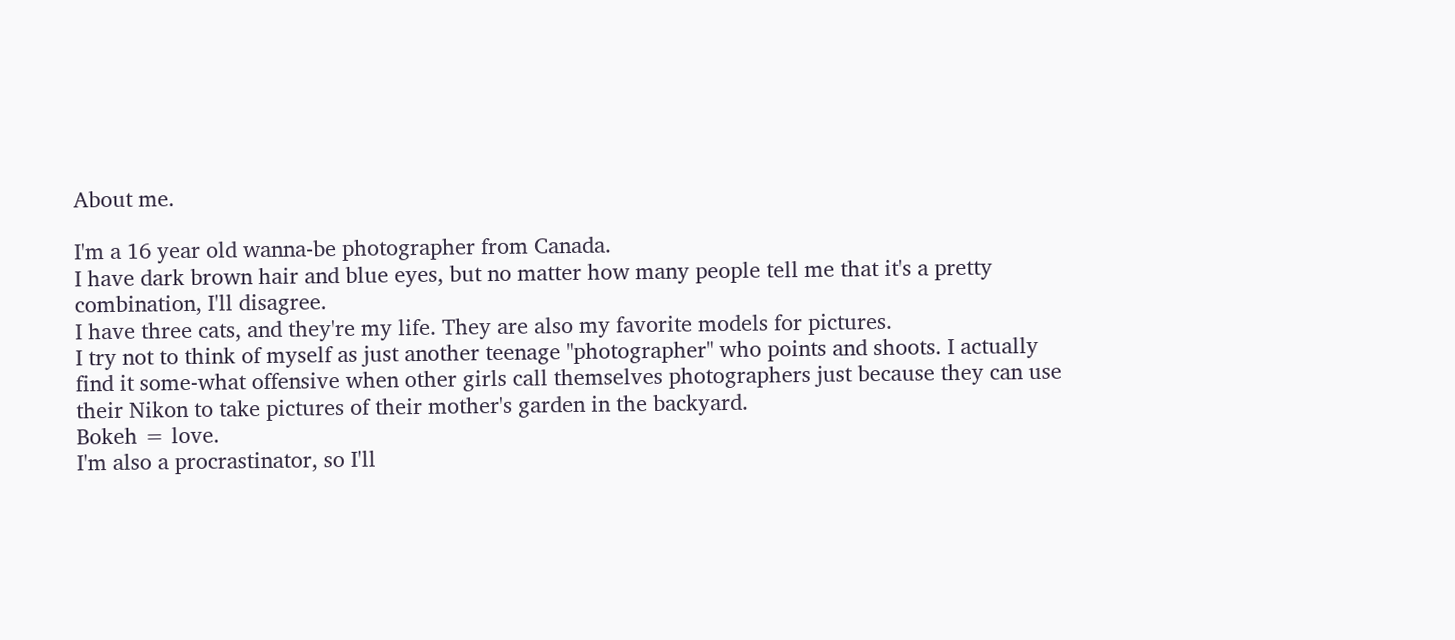About me.

I'm a 16 year old wanna-be photographer from Canada.
I have dark brown hair and blue eyes, but no matter how many people tell me that it's a pretty combination, I'll disagree.
I have three cats, and they're my life. They are also my favorite models for pictures.
I try not to think of myself as just another teenage "photographer" who points and shoots. I actually find it some-what offensive when other girls call themselves photographers just because they can use their Nikon to take pictures of their mother's garden in the backyard.
Bokeh = love.
I'm also a procrastinator, so I'll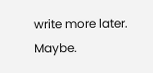write more later. Maybe.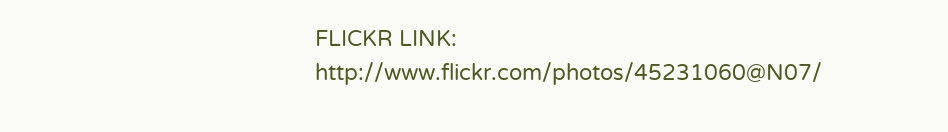FLICKR LINK: http://www.flickr.com/photos/45231060@N07/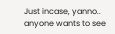Just incase, yanno.. anyone wants to see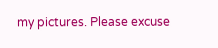my pictures. Please excuse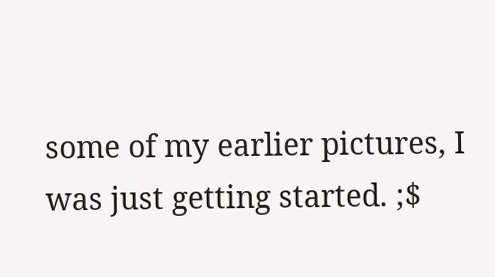some of my earlier pictures, I was just getting started. ;$